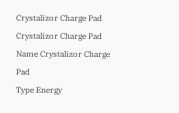Crystalizor Charge Pad
Crystalizor Charge Pad
Name Crystalizor Charge Pad
Type Energy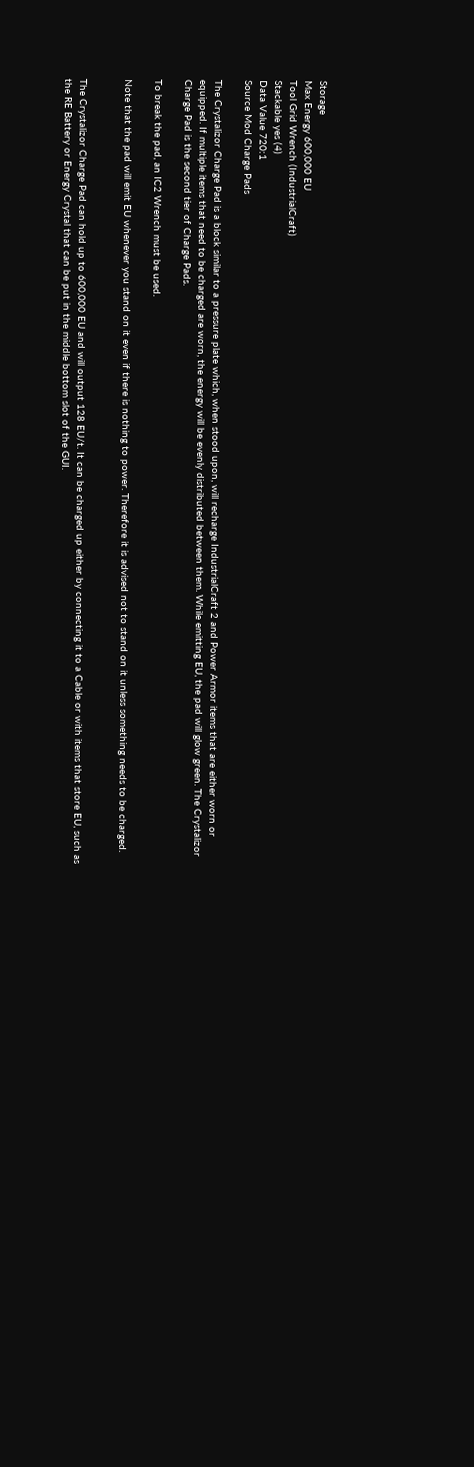Storage
Max Energy 600,000 EU
Tool Grid Wrench (IndustrialCraft)
Stackable yes (4)
Data Value 720:1
Source Mod Charge Pads

The Crystalizor Charge Pad is a block similar to a pressure plate which, when stood upon, will recharge IndustrialCraft 2 and Power Armor items that are either worn or equipped. If multiple items that need to be charged are worn, the energy will be evenly distributed between them. While emitting EU, the pad will glow green. The Crystalizor Charge Pad is the second tier of Charge Pads.

To break the pad, an IC2 Wrench must be used.

Note that the pad will emit EU whenever you stand on it even if there is nothing to power. Therefore it is advised not to stand on it unless something needs to be charged.


The Crystalizor Charge Pad can hold up to 600,000 EU and will output 128 EU/t. It can be charged up either by connecting it to a Cable or with items that store EU, such as the RE Battery or Energy Crystal that can be put in the middle bottom slot of the GUI.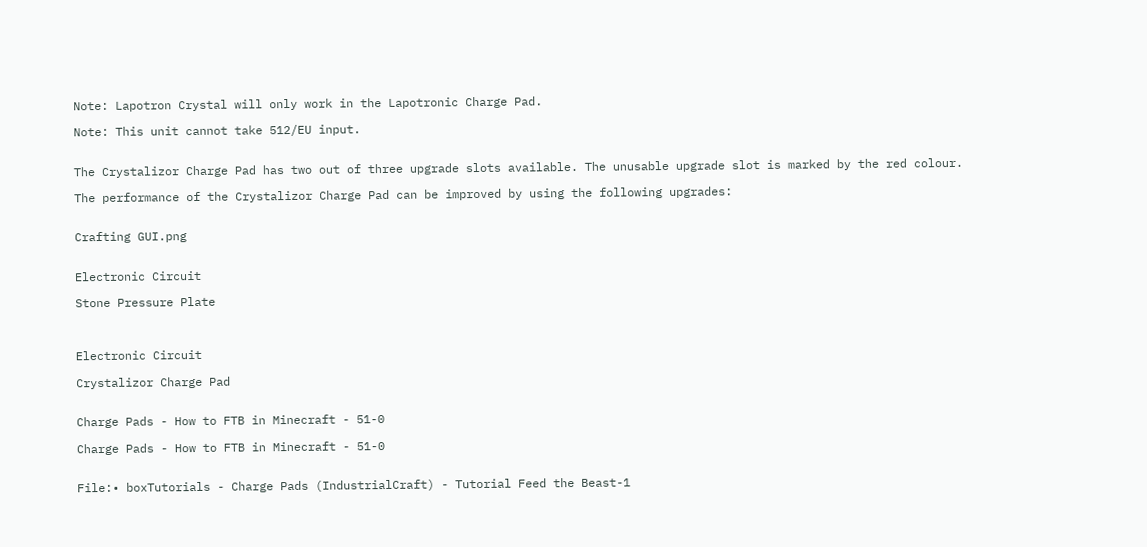Note: Lapotron Crystal will only work in the Lapotronic Charge Pad.

Note: This unit cannot take 512/EU input.


The Crystalizor Charge Pad has two out of three upgrade slots available. The unusable upgrade slot is marked by the red colour.

The performance of the Crystalizor Charge Pad can be improved by using the following upgrades:


Crafting GUI.png


Electronic Circuit

Stone Pressure Plate



Electronic Circuit

Crystalizor Charge Pad


Charge Pads - How to FTB in Minecraft - 51-0

Charge Pads - How to FTB in Minecraft - 51-0


File:• boxTutorials - Charge Pads (IndustrialCraft) - Tutorial Feed the Beast-1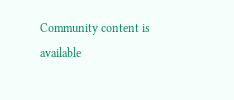Community content is available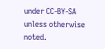under CC-BY-SA unless otherwise noted.